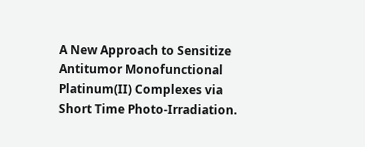A New Approach to Sensitize Antitumor Monofunctional Platinum(II) Complexes via Short Time Photo-Irradiation.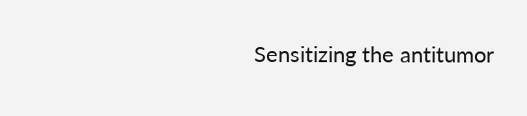Sensitizing the antitumor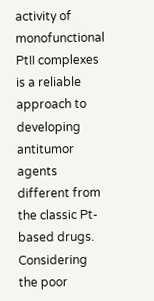activity of monofunctional PtII complexes is a reliable approach to developing antitumor agents different from the classic Pt-based drugs. Considering the poor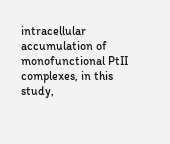intracellular accumulation of monofunctional PtII complexes, in this study,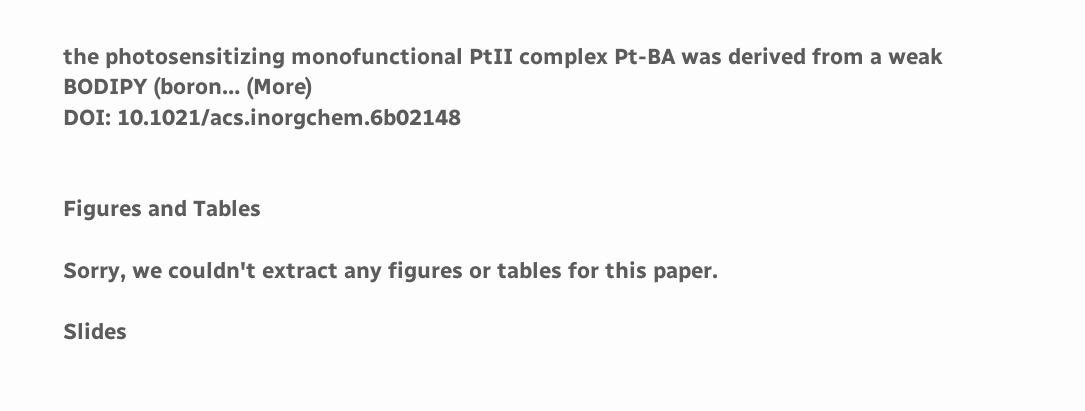the photosensitizing monofunctional PtII complex Pt-BA was derived from a weak BODIPY (boron… (More)
DOI: 10.1021/acs.inorgchem.6b02148


Figures and Tables

Sorry, we couldn't extract any figures or tables for this paper.

Slides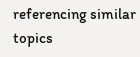referencing similar topics